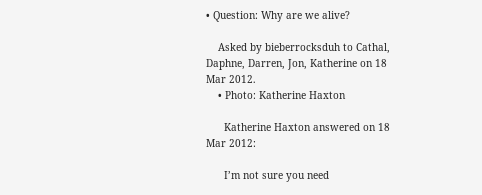• Question: Why are we alive?

    Asked by bieberrocksduh to Cathal, Daphne, Darren, Jon, Katherine on 18 Mar 2012.
    • Photo: Katherine Haxton

      Katherine Haxton answered on 18 Mar 2012:

      I’m not sure you need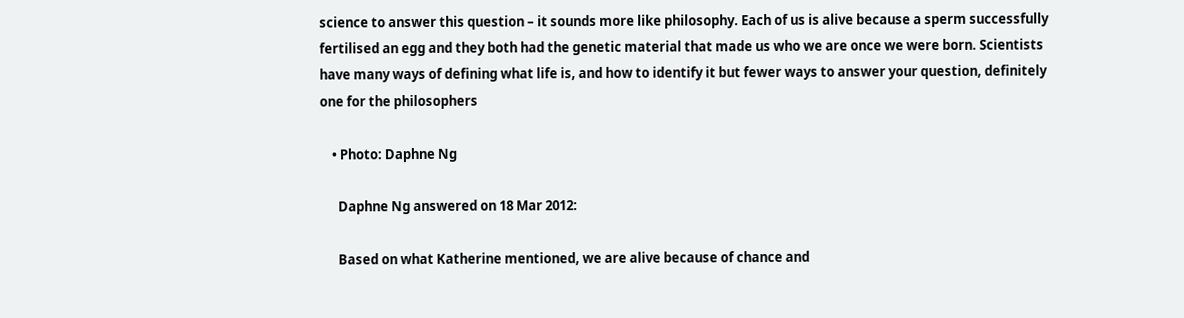science to answer this question – it sounds more like philosophy. Each of us is alive because a sperm successfully fertilised an egg and they both had the genetic material that made us who we are once we were born. Scientists have many ways of defining what life is, and how to identify it but fewer ways to answer your question, definitely one for the philosophers

    • Photo: Daphne Ng

      Daphne Ng answered on 18 Mar 2012:

      Based on what Katherine mentioned, we are alive because of chance and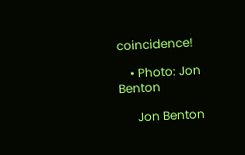coincidence!

    • Photo: Jon Benton

      Jon Benton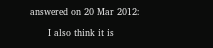answered on 20 Mar 2012:

      I also think it is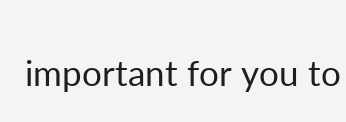important for you to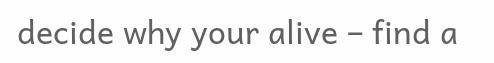decide why your alive – find a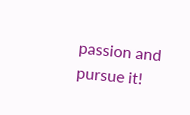passion and pursue it!